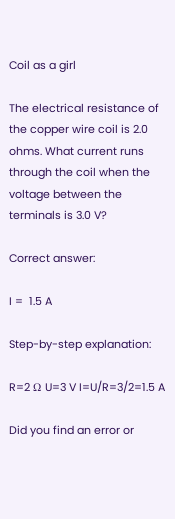Coil as a girl

The electrical resistance of the copper wire coil is 2.0 ohms. What current runs through the coil when the voltage between the terminals is 3.0 V?

Correct answer:

I =  1.5 A

Step-by-step explanation:

R=2 Ω U=3 V I=U/R=3/2=1.5 A

Did you find an error or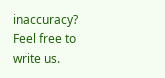inaccuracy? Feel free to write us.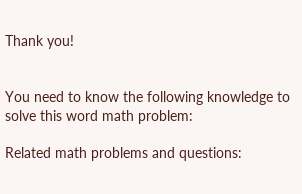Thank you!


You need to know the following knowledge to solve this word math problem:

Related math problems and questions: